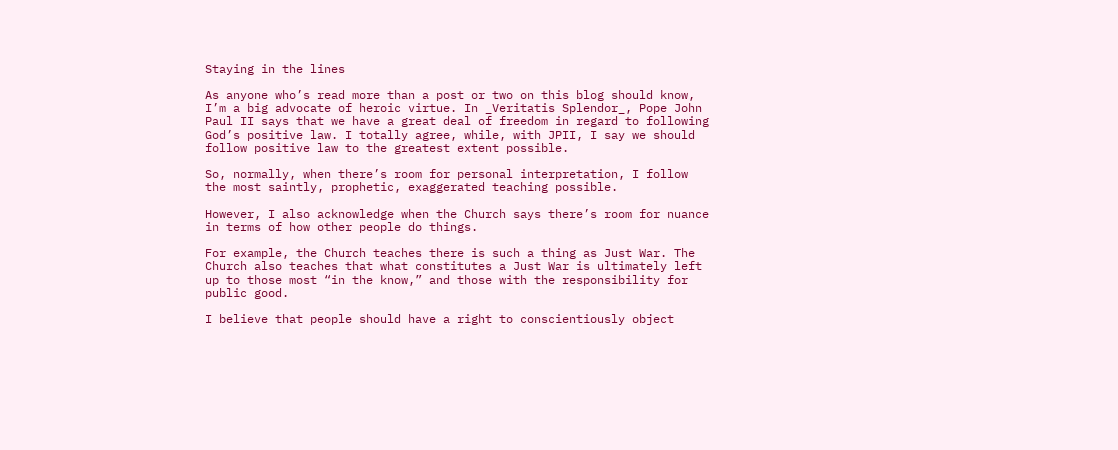Staying in the lines

As anyone who’s read more than a post or two on this blog should know, I’m a big advocate of heroic virtue. In _Veritatis Splendor_, Pope John Paul II says that we have a great deal of freedom in regard to following God’s positive law. I totally agree, while, with JPII, I say we should follow positive law to the greatest extent possible.

So, normally, when there’s room for personal interpretation, I follow the most saintly, prophetic, exaggerated teaching possible.

However, I also acknowledge when the Church says there’s room for nuance in terms of how other people do things.

For example, the Church teaches there is such a thing as Just War. The Church also teaches that what constitutes a Just War is ultimately left up to those most “in the know,” and those with the responsibility for public good.

I believe that people should have a right to conscientiously object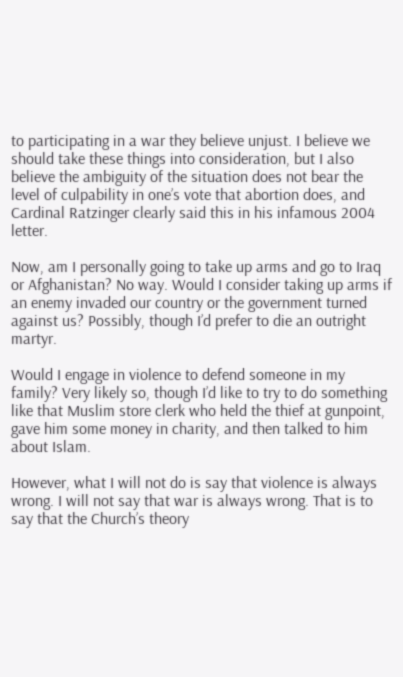to participating in a war they believe unjust. I believe we should take these things into consideration, but I also believe the ambiguity of the situation does not bear the level of culpability in one’s vote that abortion does, and Cardinal Ratzinger clearly said this in his infamous 2004 letter.

Now, am I personally going to take up arms and go to Iraq or Afghanistan? No way. Would I consider taking up arms if an enemy invaded our country or the government turned against us? Possibly, though I’d prefer to die an outright martyr.

Would I engage in violence to defend someone in my family? Very likely so, though I’d like to try to do something like that Muslim store clerk who held the thief at gunpoint, gave him some money in charity, and then talked to him about Islam.

However, what I will not do is say that violence is always wrong. I will not say that war is always wrong. That is to say that the Church’s theory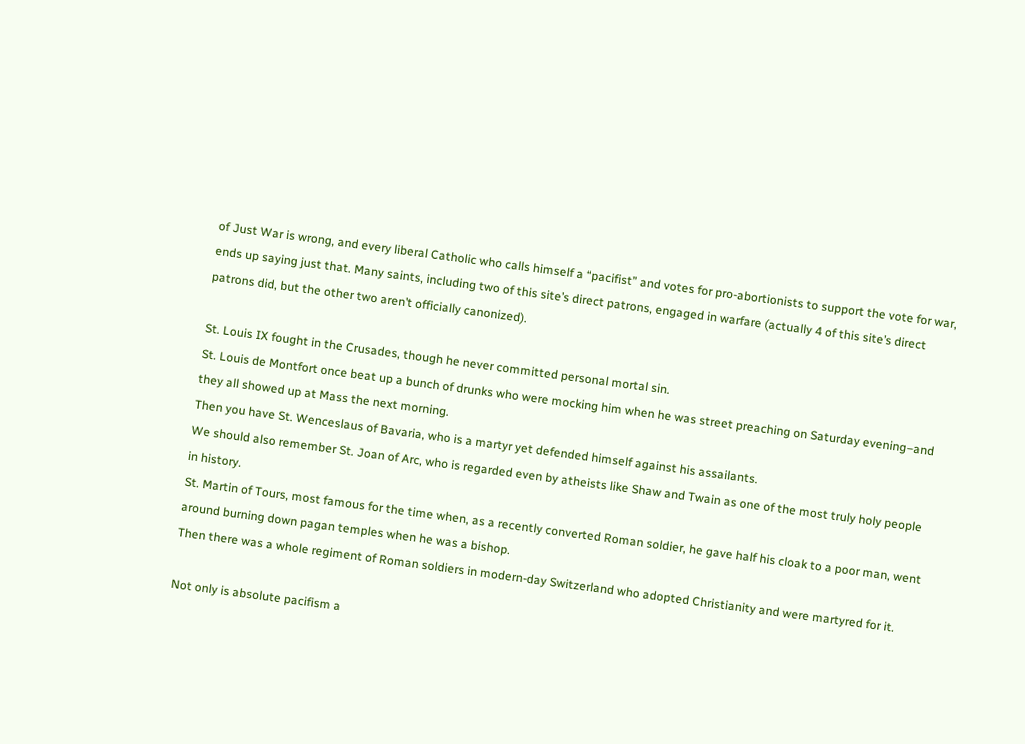of Just War is wrong, and every liberal Catholic who calls himself a “pacifist” and votes for pro-abortionists to support the vote for war, ends up saying just that. Many saints, including two of this site’s direct patrons, engaged in warfare (actually 4 of this site’s direct patrons did, but the other two aren’t officially canonized).

St. Louis IX fought in the Crusades, though he never committed personal mortal sin.
St. Louis de Montfort once beat up a bunch of drunks who were mocking him when he was street preaching on Saturday evening–and they all showed up at Mass the next morning.
Then you have St. Wenceslaus of Bavaria, who is a martyr yet defended himself against his assailants.
We should also remember St. Joan of Arc, who is regarded even by atheists like Shaw and Twain as one of the most truly holy people in history.
St. Martin of Tours, most famous for the time when, as a recently converted Roman soldier, he gave half his cloak to a poor man, went around burning down pagan temples when he was a bishop.
Then there was a whole regiment of Roman soldiers in modern-day Switzerland who adopted Christianity and were martyred for it.

Not only is absolute pacifism a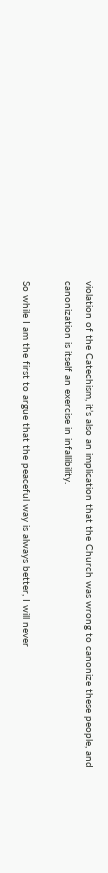violation of the Catechism, it’s also an implication that the Church was wrong to canonize these people, and canonization is itself an exercise in infallibility.

So while I am the first to argue that the peaceful way is always better, I will never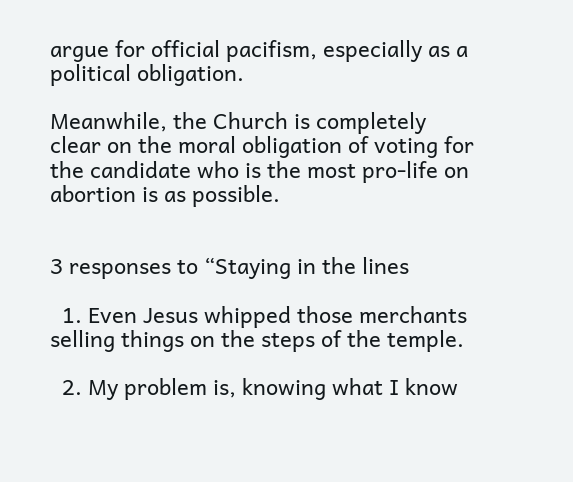argue for official pacifism, especially as a political obligation.

Meanwhile, the Church is completely clear on the moral obligation of voting for the candidate who is the most pro-life on abortion is as possible.


3 responses to “Staying in the lines

  1. Even Jesus whipped those merchants selling things on the steps of the temple.

  2. My problem is, knowing what I know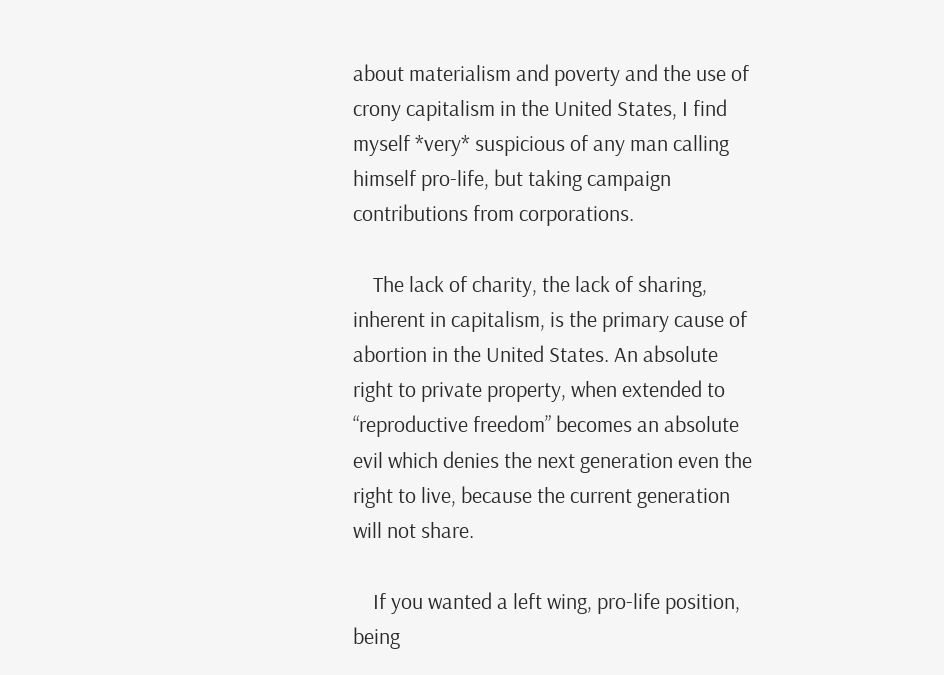about materialism and poverty and the use of crony capitalism in the United States, I find myself *very* suspicious of any man calling himself pro-life, but taking campaign contributions from corporations.

    The lack of charity, the lack of sharing, inherent in capitalism, is the primary cause of abortion in the United States. An absolute right to private property, when extended to “reproductive freedom” becomes an absolute evil which denies the next generation even the right to live, because the current generation will not share.

    If you wanted a left wing, pro-life position, being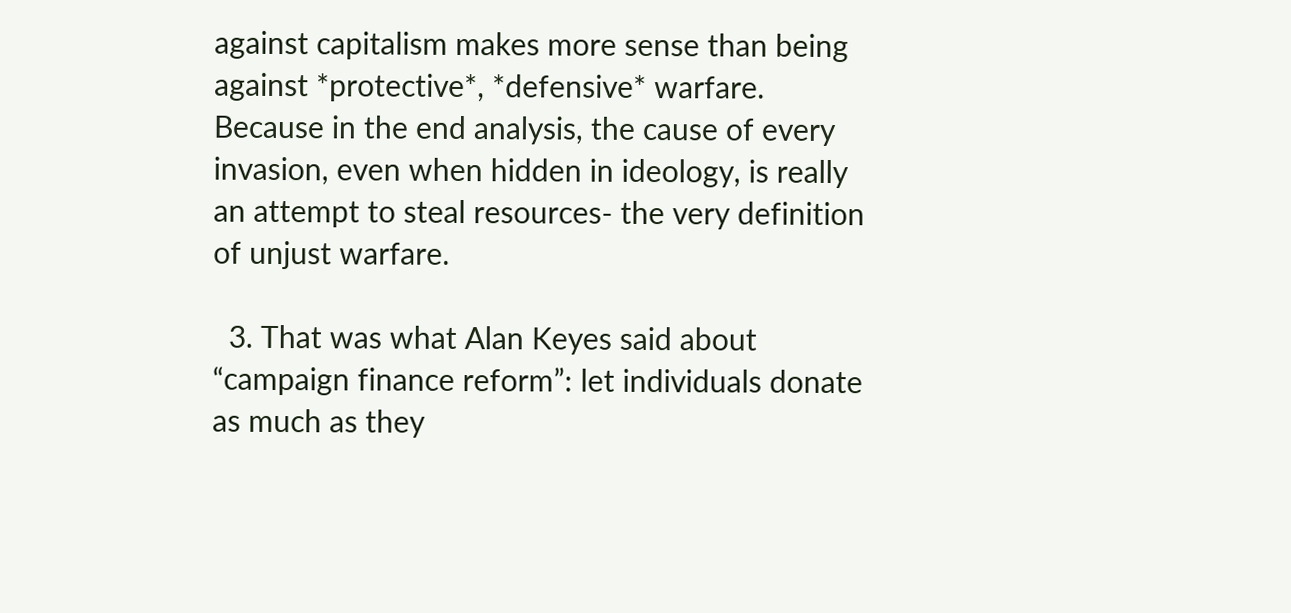against capitalism makes more sense than being against *protective*, *defensive* warfare. Because in the end analysis, the cause of every invasion, even when hidden in ideology, is really an attempt to steal resources- the very definition of unjust warfare.

  3. That was what Alan Keyes said about “campaign finance reform”: let individuals donate as much as they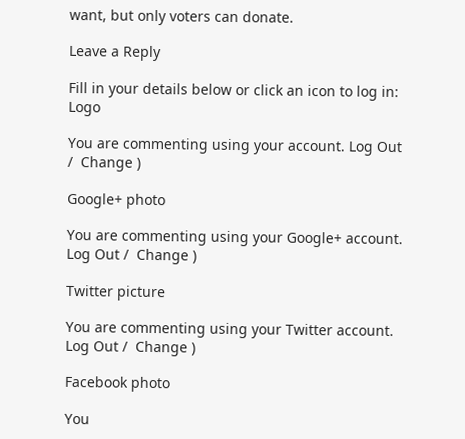want, but only voters can donate.

Leave a Reply

Fill in your details below or click an icon to log in: Logo

You are commenting using your account. Log Out /  Change )

Google+ photo

You are commenting using your Google+ account. Log Out /  Change )

Twitter picture

You are commenting using your Twitter account. Log Out /  Change )

Facebook photo

You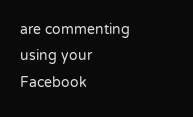are commenting using your Facebook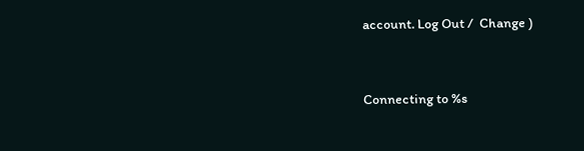account. Log Out /  Change )


Connecting to %s